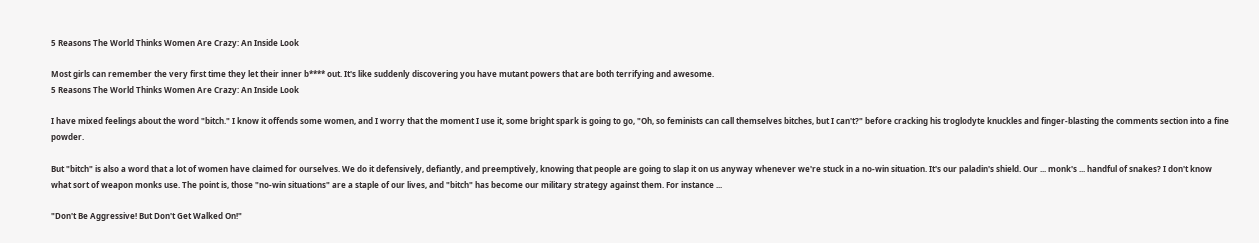5 Reasons The World Thinks Women Are Crazy: An Inside Look

Most girls can remember the very first time they let their inner b**** out. It's like suddenly discovering you have mutant powers that are both terrifying and awesome.
5 Reasons The World Thinks Women Are Crazy: An Inside Look

I have mixed feelings about the word "bitch." I know it offends some women, and I worry that the moment I use it, some bright spark is going to go, "Oh, so feminists can call themselves bitches, but I can't?" before cracking his troglodyte knuckles and finger-blasting the comments section into a fine powder.

But "bitch" is also a word that a lot of women have claimed for ourselves. We do it defensively, defiantly, and preemptively, knowing that people are going to slap it on us anyway whenever we're stuck in a no-win situation. It's our paladin's shield. Our ... monk's ... handful of snakes? I don't know what sort of weapon monks use. The point is, those "no-win situations" are a staple of our lives, and "bitch" has become our military strategy against them. For instance ...

"Don't Be Aggressive! But Don't Get Walked On!"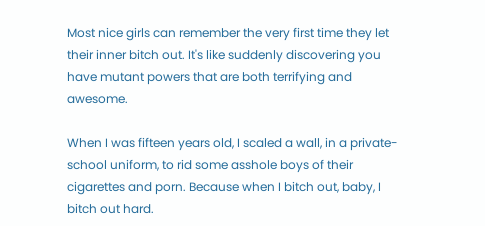Most nice girls can remember the very first time they let their inner bitch out. It's like suddenly discovering you have mutant powers that are both terrifying and awesome.

When I was fifteen years old, I scaled a wall, in a private-school uniform, to rid some asshole boys of their cigarettes and porn. Because when I bitch out, baby, I bitch out hard.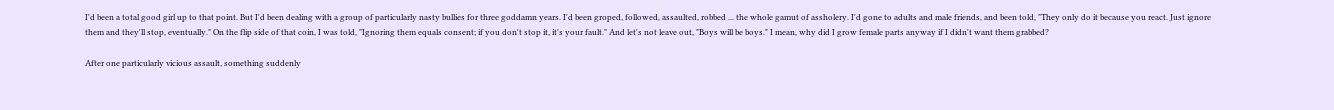I'd been a total good girl up to that point. But I'd been dealing with a group of particularly nasty bullies for three goddamn years. I'd been groped, followed, assaulted, robbed ... the whole gamut of assholery. I'd gone to adults and male friends, and been told, "They only do it because you react. Just ignore them and they'll stop, eventually." On the flip side of that coin, I was told, "Ignoring them equals consent; if you don't stop it, it's your fault." And let's not leave out, "Boys will be boys." I mean, why did I grow female parts anyway if I didn't want them grabbed?

After one particularly vicious assault, something suddenly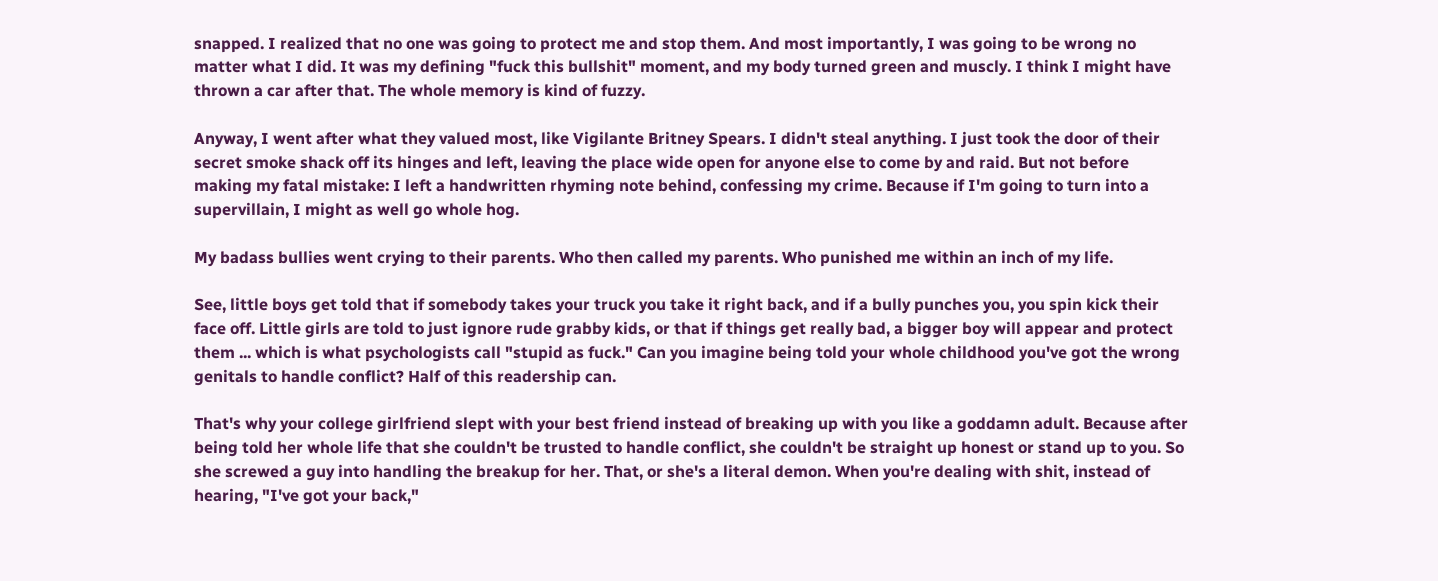snapped. I realized that no one was going to protect me and stop them. And most importantly, I was going to be wrong no matter what I did. It was my defining "fuck this bullshit" moment, and my body turned green and muscly. I think I might have thrown a car after that. The whole memory is kind of fuzzy.

Anyway, I went after what they valued most, like Vigilante Britney Spears. I didn't steal anything. I just took the door of their secret smoke shack off its hinges and left, leaving the place wide open for anyone else to come by and raid. But not before making my fatal mistake: I left a handwritten rhyming note behind, confessing my crime. Because if I'm going to turn into a supervillain, I might as well go whole hog.

My badass bullies went crying to their parents. Who then called my parents. Who punished me within an inch of my life.

See, little boys get told that if somebody takes your truck you take it right back, and if a bully punches you, you spin kick their face off. Little girls are told to just ignore rude grabby kids, or that if things get really bad, a bigger boy will appear and protect them ... which is what psychologists call "stupid as fuck." Can you imagine being told your whole childhood you've got the wrong genitals to handle conflict? Half of this readership can.

That's why your college girlfriend slept with your best friend instead of breaking up with you like a goddamn adult. Because after being told her whole life that she couldn't be trusted to handle conflict, she couldn't be straight up honest or stand up to you. So she screwed a guy into handling the breakup for her. That, or she's a literal demon. When you're dealing with shit, instead of hearing, "I've got your back,"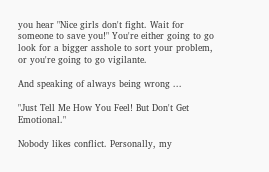you hear "Nice girls don't fight. Wait for someone to save you!" You're either going to go look for a bigger asshole to sort your problem, or you're going to go vigilante.

And speaking of always being wrong ...

"Just Tell Me How You Feel! But Don't Get Emotional."

Nobody likes conflict. Personally, my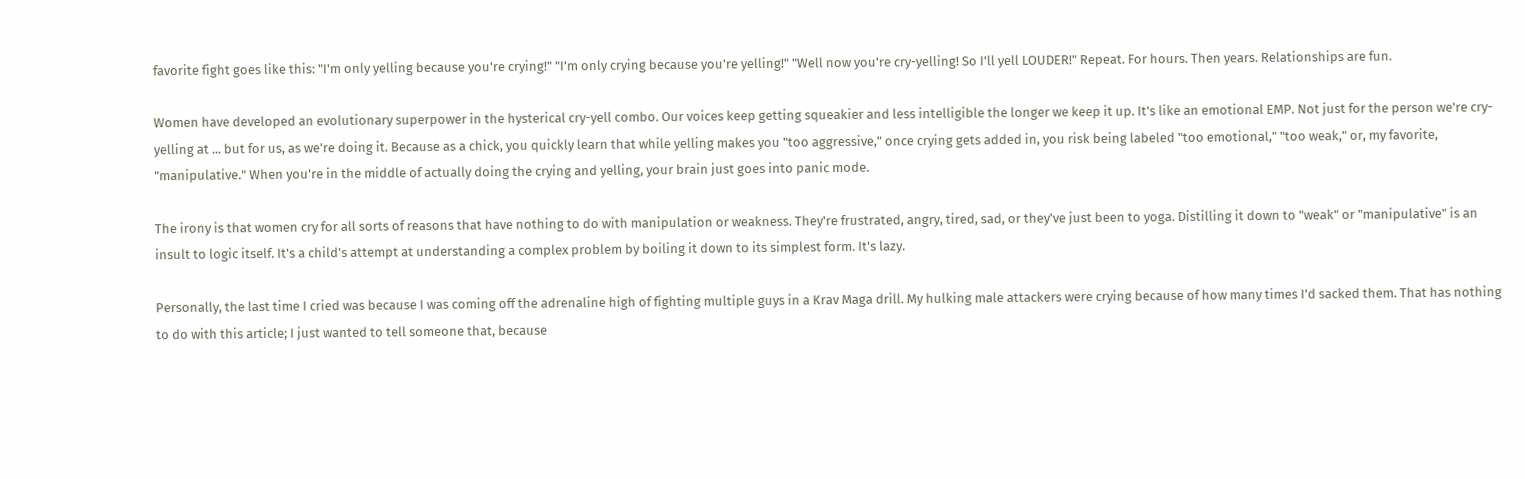favorite fight goes like this: "I'm only yelling because you're crying!" "I'm only crying because you're yelling!" "Well now you're cry-yelling! So I'll yell LOUDER!" Repeat. For hours. Then years. Relationships are fun.

Women have developed an evolutionary superpower in the hysterical cry-yell combo. Our voices keep getting squeakier and less intelligible the longer we keep it up. It's like an emotional EMP. Not just for the person we're cry-yelling at ... but for us, as we're doing it. Because as a chick, you quickly learn that while yelling makes you "too aggressive," once crying gets added in, you risk being labeled "too emotional," "too weak," or, my favorite, "manipulative." When you're in the middle of actually doing the crying and yelling, your brain just goes into panic mode.

The irony is that women cry for all sorts of reasons that have nothing to do with manipulation or weakness. They're frustrated, angry, tired, sad, or they've just been to yoga. Distilling it down to "weak" or "manipulative" is an insult to logic itself. It's a child's attempt at understanding a complex problem by boiling it down to its simplest form. It's lazy.

Personally, the last time I cried was because I was coming off the adrenaline high of fighting multiple guys in a Krav Maga drill. My hulking male attackers were crying because of how many times I'd sacked them. That has nothing to do with this article; I just wanted to tell someone that, because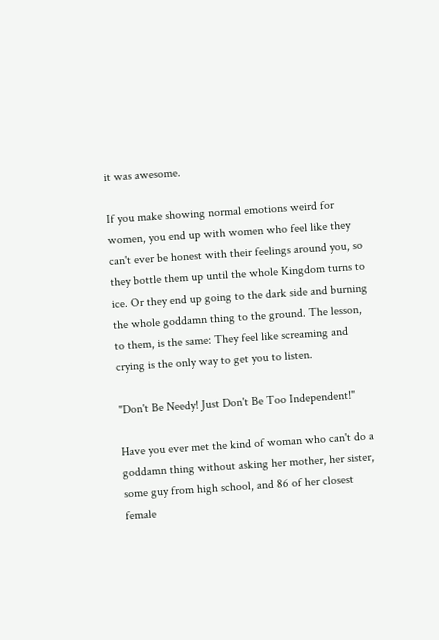it was awesome.

If you make showing normal emotions weird for women, you end up with women who feel like they can't ever be honest with their feelings around you, so they bottle them up until the whole Kingdom turns to ice. Or they end up going to the dark side and burning the whole goddamn thing to the ground. The lesson, to them, is the same: They feel like screaming and crying is the only way to get you to listen.

"Don't Be Needy! Just Don't Be Too Independent!"

Have you ever met the kind of woman who can't do a goddamn thing without asking her mother, her sister, some guy from high school, and 86 of her closest female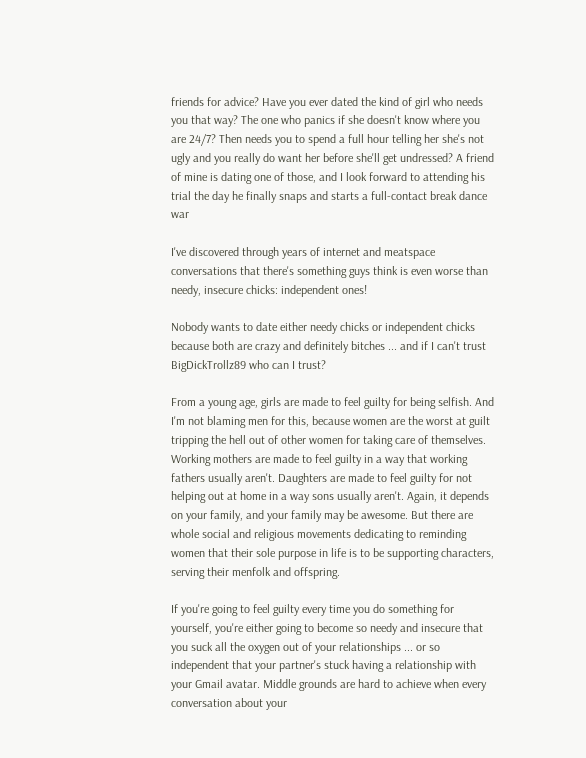friends for advice? Have you ever dated the kind of girl who needs you that way? The one who panics if she doesn't know where you are 24/7? Then needs you to spend a full hour telling her she's not ugly and you really do want her before she'll get undressed? A friend of mine is dating one of those, and I look forward to attending his trial the day he finally snaps and starts a full-contact break dance war

I've discovered through years of internet and meatspace conversations that there's something guys think is even worse than needy, insecure chicks: independent ones!

Nobody wants to date either needy chicks or independent chicks because both are crazy and definitely bitches ... and if I can't trust BigDickTrollz89 who can I trust?

From a young age, girls are made to feel guilty for being selfish. And I'm not blaming men for this, because women are the worst at guilt tripping the hell out of other women for taking care of themselves. Working mothers are made to feel guilty in a way that working fathers usually aren't. Daughters are made to feel guilty for not helping out at home in a way sons usually aren't. Again, it depends on your family, and your family may be awesome. But there are whole social and religious movements dedicating to reminding women that their sole purpose in life is to be supporting characters, serving their menfolk and offspring.

If you're going to feel guilty every time you do something for yourself, you're either going to become so needy and insecure that you suck all the oxygen out of your relationships ... or so independent that your partner's stuck having a relationship with your Gmail avatar. Middle grounds are hard to achieve when every conversation about your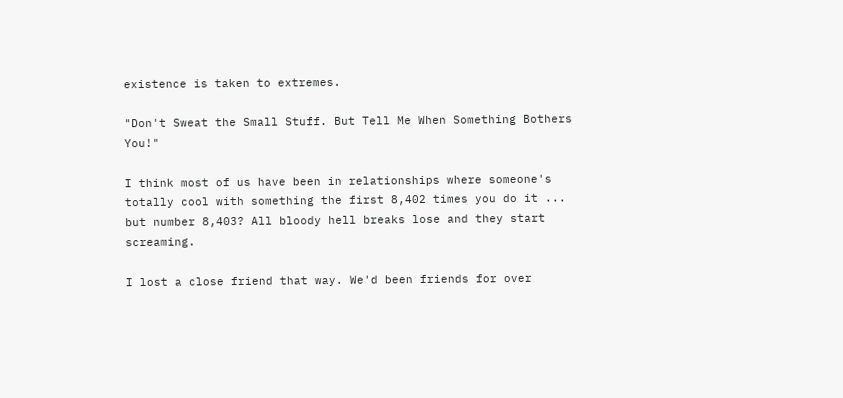existence is taken to extremes.

"Don't Sweat the Small Stuff. But Tell Me When Something Bothers You!"

I think most of us have been in relationships where someone's totally cool with something the first 8,402 times you do it ... but number 8,403? All bloody hell breaks lose and they start screaming.

I lost a close friend that way. We'd been friends for over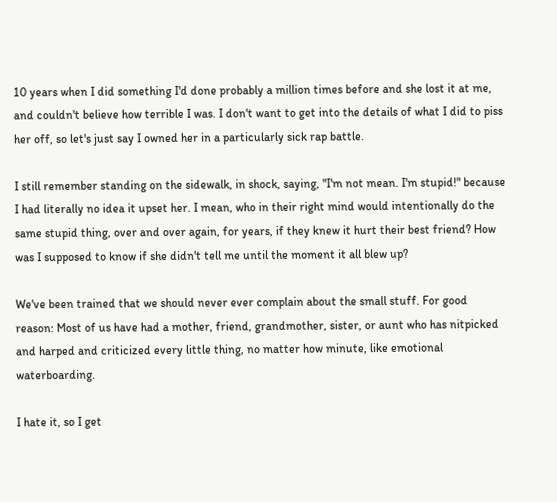10 years when I did something I'd done probably a million times before and she lost it at me, and couldn't believe how terrible I was. I don't want to get into the details of what I did to piss her off, so let's just say I owned her in a particularly sick rap battle.

I still remember standing on the sidewalk, in shock, saying, "I'm not mean. I'm stupid!" because I had literally no idea it upset her. I mean, who in their right mind would intentionally do the same stupid thing, over and over again, for years, if they knew it hurt their best friend? How was I supposed to know if she didn't tell me until the moment it all blew up?

We've been trained that we should never ever complain about the small stuff. For good reason: Most of us have had a mother, friend, grandmother, sister, or aunt who has nitpicked and harped and criticized every little thing, no matter how minute, like emotional waterboarding.

I hate it, so I get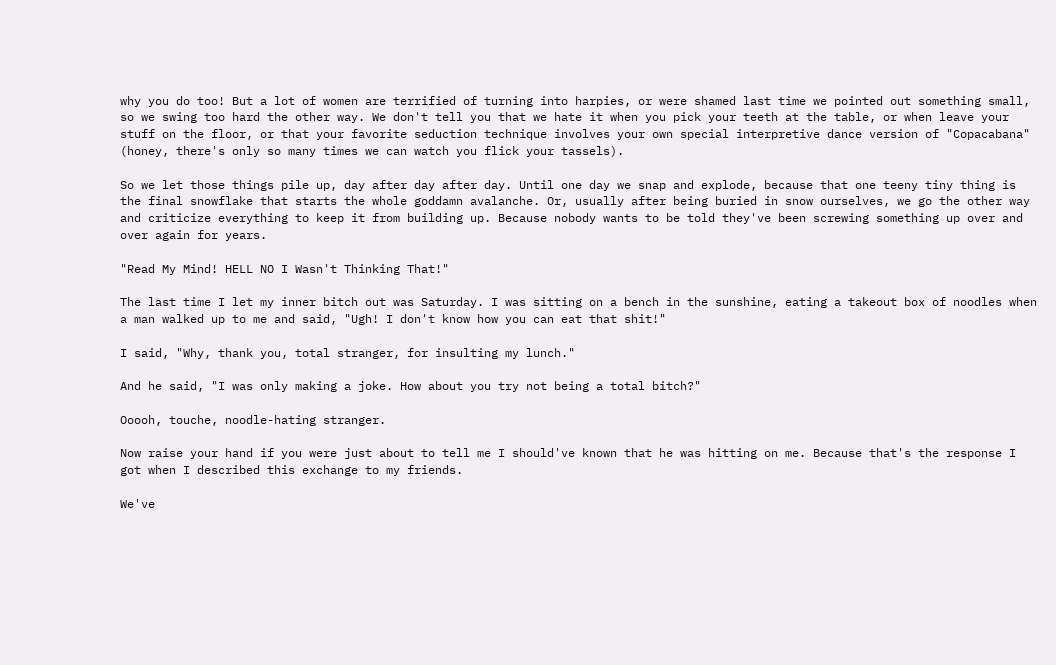why you do too! But a lot of women are terrified of turning into harpies, or were shamed last time we pointed out something small, so we swing too hard the other way. We don't tell you that we hate it when you pick your teeth at the table, or when leave your stuff on the floor, or that your favorite seduction technique involves your own special interpretive dance version of "Copacabana" (honey, there's only so many times we can watch you flick your tassels).

So we let those things pile up, day after day after day. Until one day we snap and explode, because that one teeny tiny thing is the final snowflake that starts the whole goddamn avalanche. Or, usually after being buried in snow ourselves, we go the other way and criticize everything to keep it from building up. Because nobody wants to be told they've been screwing something up over and over again for years.

"Read My Mind! HELL NO I Wasn't Thinking That!"

The last time I let my inner bitch out was Saturday. I was sitting on a bench in the sunshine, eating a takeout box of noodles when a man walked up to me and said, "Ugh! I don't know how you can eat that shit!"

I said, "Why, thank you, total stranger, for insulting my lunch."

And he said, "I was only making a joke. How about you try not being a total bitch?"

Ooooh, touche, noodle-hating stranger.

Now raise your hand if you were just about to tell me I should've known that he was hitting on me. Because that's the response I got when I described this exchange to my friends.

We've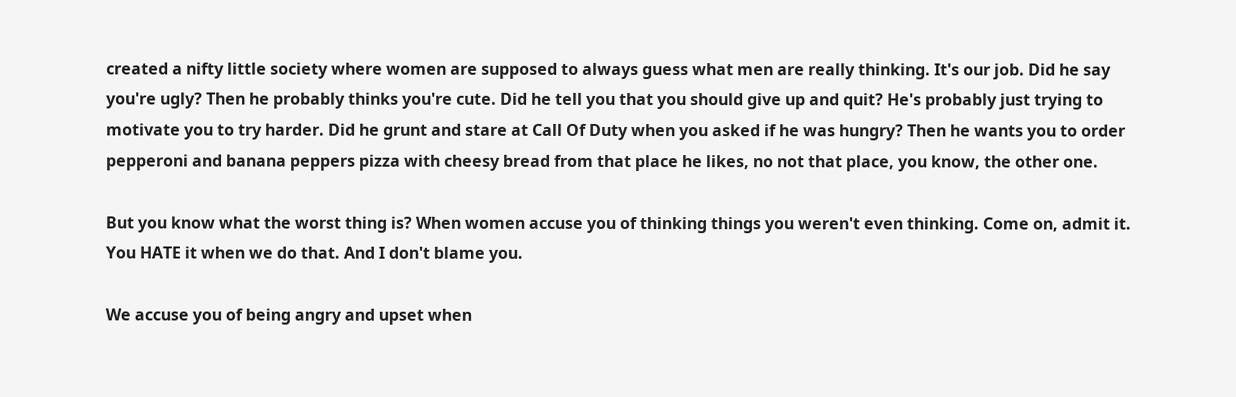created a nifty little society where women are supposed to always guess what men are really thinking. It's our job. Did he say you're ugly? Then he probably thinks you're cute. Did he tell you that you should give up and quit? He's probably just trying to motivate you to try harder. Did he grunt and stare at Call Of Duty when you asked if he was hungry? Then he wants you to order pepperoni and banana peppers pizza with cheesy bread from that place he likes, no not that place, you know, the other one.

But you know what the worst thing is? When women accuse you of thinking things you weren't even thinking. Come on, admit it. You HATE it when we do that. And I don't blame you.

We accuse you of being angry and upset when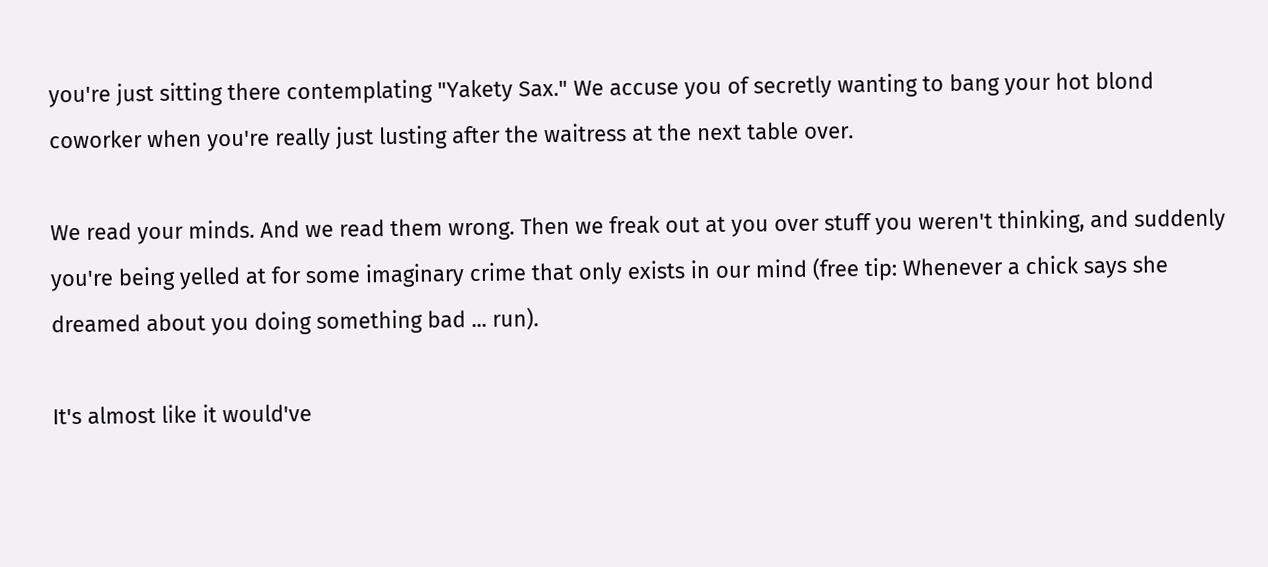you're just sitting there contemplating "Yakety Sax." We accuse you of secretly wanting to bang your hot blond coworker when you're really just lusting after the waitress at the next table over.

We read your minds. And we read them wrong. Then we freak out at you over stuff you weren't thinking, and suddenly you're being yelled at for some imaginary crime that only exists in our mind (free tip: Whenever a chick says she dreamed about you doing something bad ... run).

It's almost like it would've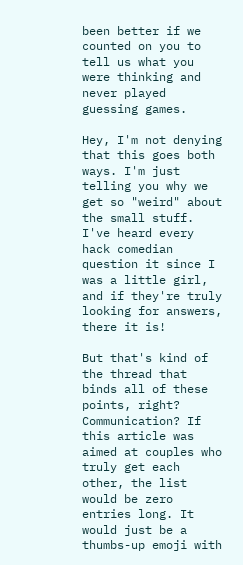been better if we counted on you to tell us what you were thinking and never played guessing games.

Hey, I'm not denying that this goes both ways. I'm just telling you why we get so "weird" about the small stuff. I've heard every hack comedian question it since I was a little girl, and if they're truly looking for answers, there it is!

But that's kind of the thread that binds all of these points, right? Communication? If this article was aimed at couples who truly get each other, the list would be zero entries long. It would just be a thumbs-up emoji with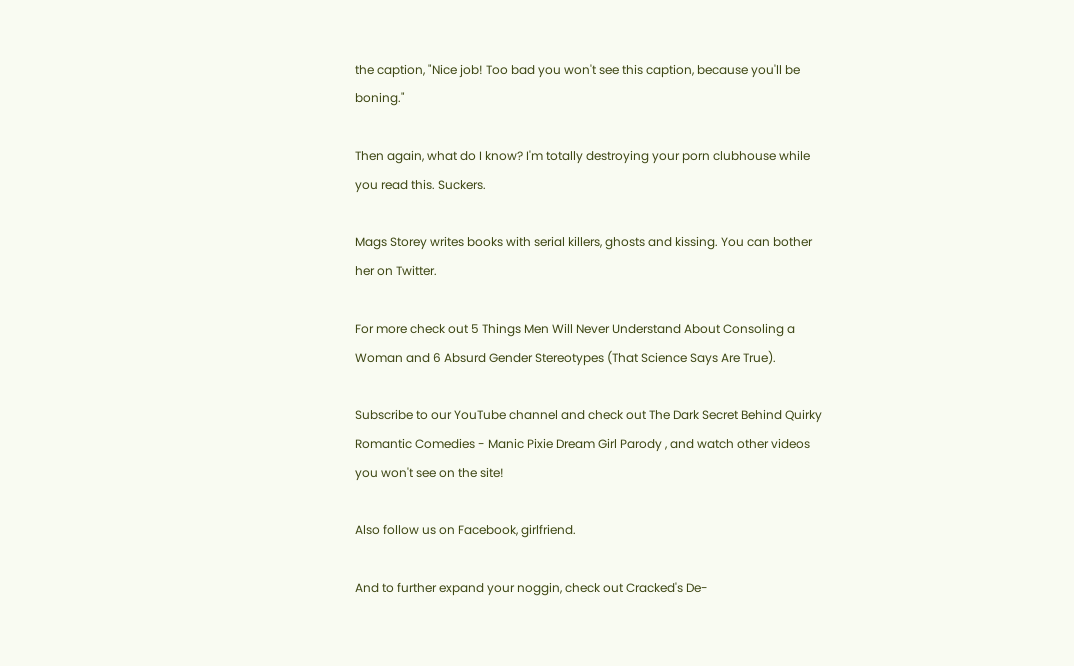the caption, "Nice job! Too bad you won't see this caption, because you'll be boning."

Then again, what do I know? I'm totally destroying your porn clubhouse while you read this. Suckers.

Mags Storey writes books with serial killers, ghosts and kissing. You can bother her on Twitter.

For more check out 5 Things Men Will Never Understand About Consoling a Woman and 6 Absurd Gender Stereotypes (That Science Says Are True).

Subscribe to our YouTube channel and check out The Dark Secret Behind Quirky Romantic Comedies - Manic Pixie Dream Girl Parody , and watch other videos you won't see on the site!

Also follow us on Facebook, girlfriend.

And to further expand your noggin, check out Cracked's De-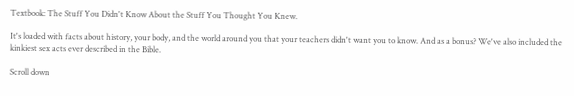Textbook: The Stuff You Didn't Know About the Stuff You Thought You Knew.

It's loaded with facts about history, your body, and the world around you that your teachers didn't want you to know. And as a bonus? We've also included the kinkiest sex acts ever described in the Bible.

Scroll down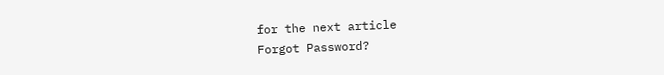for the next article
Forgot Password?